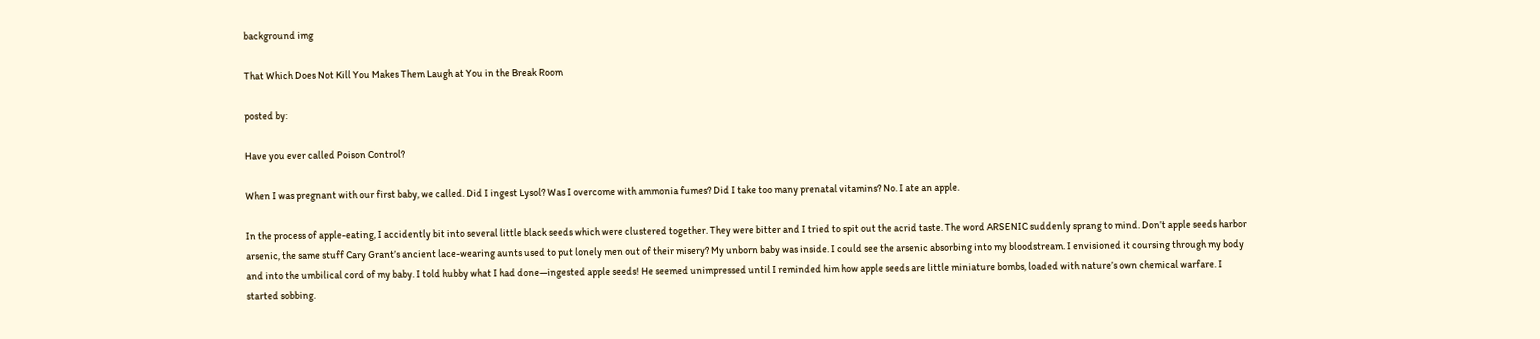background img

That Which Does Not Kill You Makes Them Laugh at You in the Break Room

posted by:

Have you ever called Poison Control?

When I was pregnant with our first baby, we called. Did I ingest Lysol? Was I overcome with ammonia fumes? Did I take too many prenatal vitamins? No. I ate an apple.

In the process of apple-eating, I accidently bit into several little black seeds which were clustered together. They were bitter and I tried to spit out the acrid taste. The word ARSENIC suddenly sprang to mind. Don’t apple seeds harbor arsenic, the same stuff Cary Grant’s ancient lace-wearing aunts used to put lonely men out of their misery? My unborn baby was inside. I could see the arsenic absorbing into my bloodstream. I envisioned it coursing through my body and into the umbilical cord of my baby. I told hubby what I had done—ingested apple seeds! He seemed unimpressed until I reminded him how apple seeds are little miniature bombs, loaded with nature’s own chemical warfare. I started sobbing.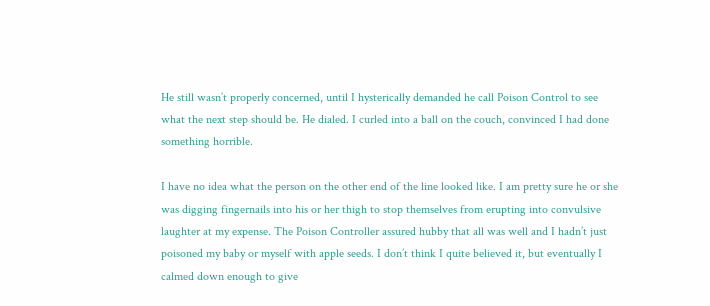He still wasn’t properly concerned, until I hysterically demanded he call Poison Control to see what the next step should be. He dialed. I curled into a ball on the couch, convinced I had done something horrible.

I have no idea what the person on the other end of the line looked like. I am pretty sure he or she was digging fingernails into his or her thigh to stop themselves from erupting into convulsive laughter at my expense. The Poison Controller assured hubby that all was well and I hadn’t just poisoned my baby or myself with apple seeds. I don’t think I quite believed it, but eventually I calmed down enough to give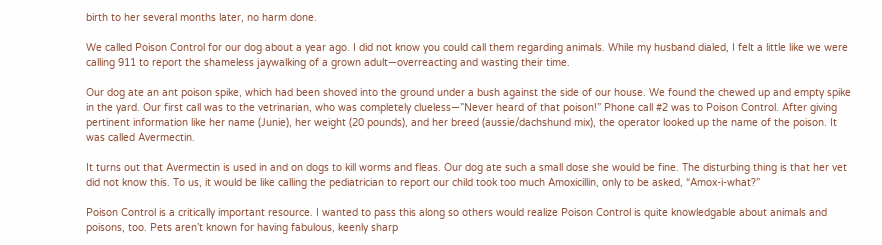birth to her several months later, no harm done.

We called Poison Control for our dog about a year ago. I did not know you could call them regarding animals. While my husband dialed, I felt a little like we were calling 911 to report the shameless jaywalking of a grown adult—overreacting and wasting their time.

Our dog ate an ant poison spike, which had been shoved into the ground under a bush against the side of our house. We found the chewed up and empty spike in the yard. Our first call was to the vetrinarian, who was completely clueless—”Never heard of that poison!” Phone call #2 was to Poison Control. After giving pertinent information like her name (Junie), her weight (20 pounds), and her breed (aussie/dachshund mix), the operator looked up the name of the poison. It was called Avermectin.

It turns out that Avermectin is used in and on dogs to kill worms and fleas. Our dog ate such a small dose she would be fine. The disturbing thing is that her vet did not know this. To us, it would be like calling the pediatrician to report our child took too much Amoxicillin, only to be asked, “Amox-i-what?”

Poison Control is a critically important resource. I wanted to pass this along so others would realize Poison Control is quite knowledgable about animals and poisons, too. Pets aren’t known for having fabulous, keenly sharp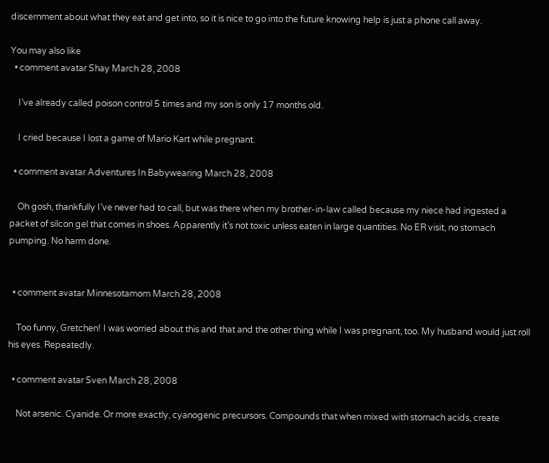discernment about what they eat and get into, so it is nice to go into the future knowing help is just a phone call away.

You may also like
  • comment avatar Shay March 28, 2008

    I’ve already called poison control 5 times and my son is only 17 months old.

    I cried because I lost a game of Mario Kart while pregnant.

  • comment avatar Adventures In Babywearing March 28, 2008

    Oh gosh, thankfully I’ve never had to call, but was there when my brother-in-law called because my niece had ingested a packet of silcon gel that comes in shoes. Apparently it’s not toxic unless eaten in large quantities. No ER visit, no stomach pumping. No harm done.


  • comment avatar Minnesotamom March 28, 2008

    Too funny, Gretchen! I was worried about this and that and the other thing while I was pregnant, too. My husband would just roll his eyes. Repeatedly.

  • comment avatar Sven March 28, 2008

    Not arsenic. Cyanide. Or more exactly, cyanogenic precursors. Compounds that when mixed with stomach acids, create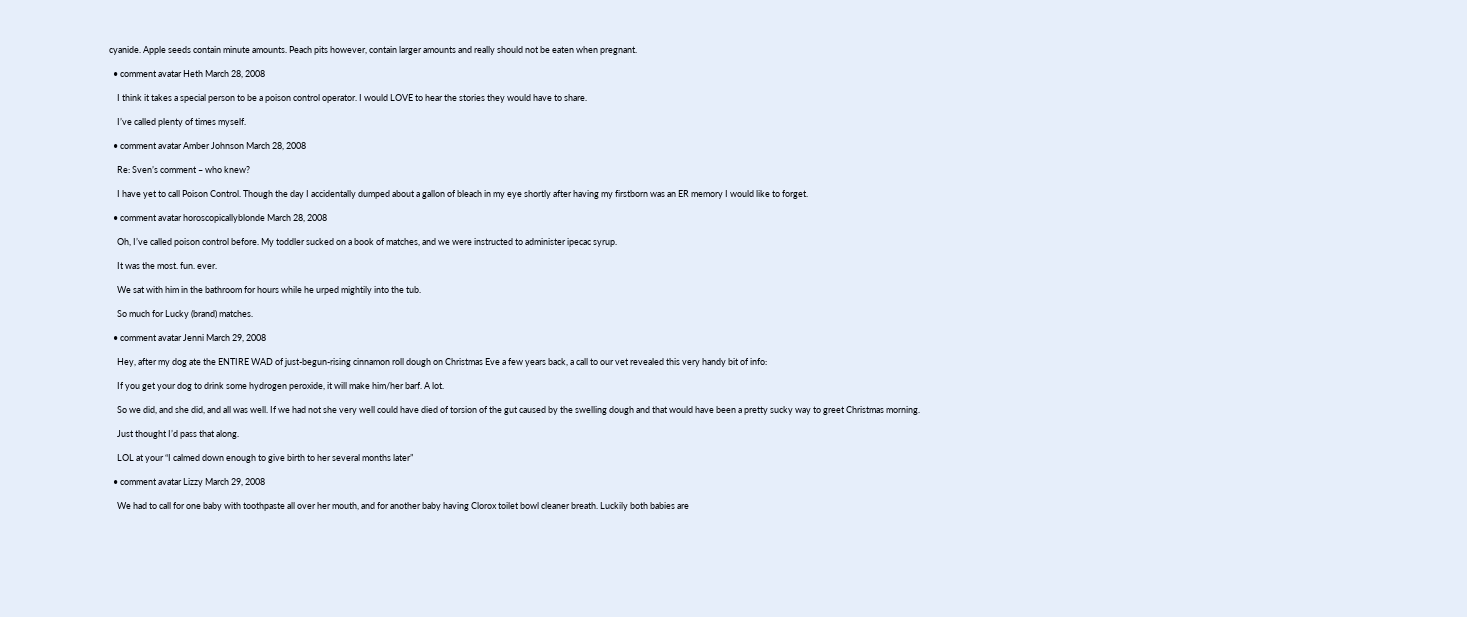cyanide. Apple seeds contain minute amounts. Peach pits however, contain larger amounts and really should not be eaten when pregnant.

  • comment avatar Heth March 28, 2008

    I think it takes a special person to be a poison control operator. I would LOVE to hear the stories they would have to share.

    I’ve called plenty of times myself.

  • comment avatar Amber Johnson March 28, 2008

    Re: Sven’s comment – who knew?

    I have yet to call Poison Control. Though the day I accidentally dumped about a gallon of bleach in my eye shortly after having my firstborn was an ER memory I would like to forget.

  • comment avatar horoscopicallyblonde March 28, 2008

    Oh, I’ve called poison control before. My toddler sucked on a book of matches, and we were instructed to administer ipecac syrup.

    It was the most. fun. ever.

    We sat with him in the bathroom for hours while he urped mightily into the tub.

    So much for Lucky (brand) matches.

  • comment avatar Jenni March 29, 2008

    Hey, after my dog ate the ENTIRE WAD of just-begun-rising cinnamon roll dough on Christmas Eve a few years back, a call to our vet revealed this very handy bit of info:

    If you get your dog to drink some hydrogen peroxide, it will make him/her barf. A lot.

    So we did, and she did, and all was well. If we had not she very well could have died of torsion of the gut caused by the swelling dough and that would have been a pretty sucky way to greet Christmas morning.

    Just thought I’d pass that along.

    LOL at your “I calmed down enough to give birth to her several months later”

  • comment avatar Lizzy March 29, 2008

    We had to call for one baby with toothpaste all over her mouth, and for another baby having Clorox toilet bowl cleaner breath. Luckily both babies are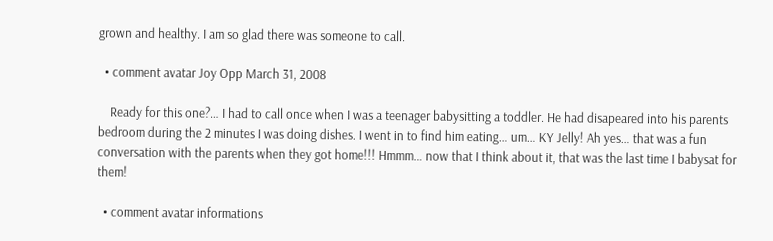grown and healthy. I am so glad there was someone to call.

  • comment avatar Joy Opp March 31, 2008

    Ready for this one?… I had to call once when I was a teenager babysitting a toddler. He had disapeared into his parents bedroom during the 2 minutes I was doing dishes. I went in to find him eating… um… KY Jelly! Ah yes… that was a fun conversation with the parents when they got home!!! Hmmm… now that I think about it, that was the last time I babysat for them!

  • comment avatar informations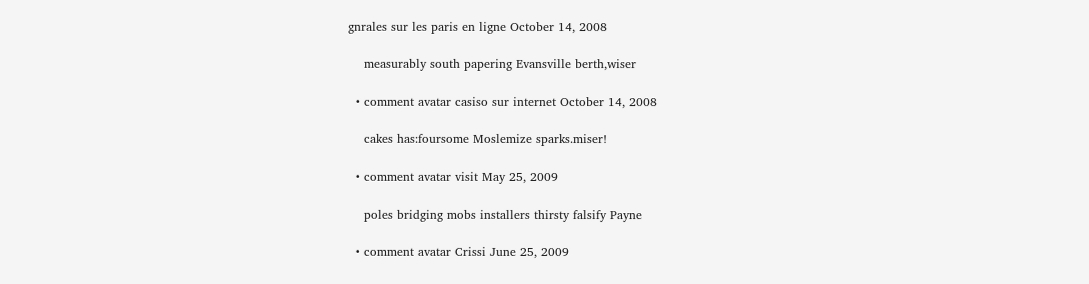gnrales sur les paris en ligne October 14, 2008

    measurably south papering Evansville berth,wiser

  • comment avatar casiso sur internet October 14, 2008

    cakes has:foursome Moslemize sparks.miser!

  • comment avatar visit May 25, 2009

    poles bridging mobs installers thirsty falsify Payne

  • comment avatar Crissi June 25, 2009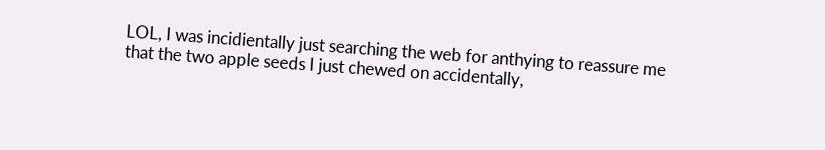LOL, I was incidientally just searching the web for anthying to reassure me that the two apple seeds I just chewed on accidentally,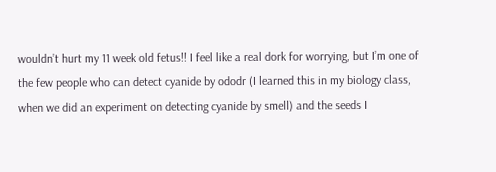wouldn’t hurt my 11 week old fetus!! I feel like a real dork for worrying, but I’m one of the few people who can detect cyanide by ododr (I learned this in my biology class, when we did an experiment on detecting cyanide by smell) and the seeds I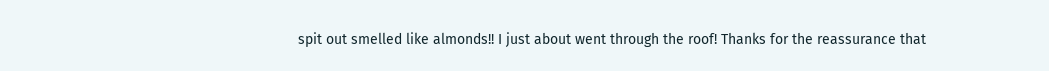spit out smelled like almonds!! I just about went through the roof! Thanks for the reassurance that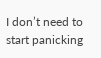I don’t need to start panicking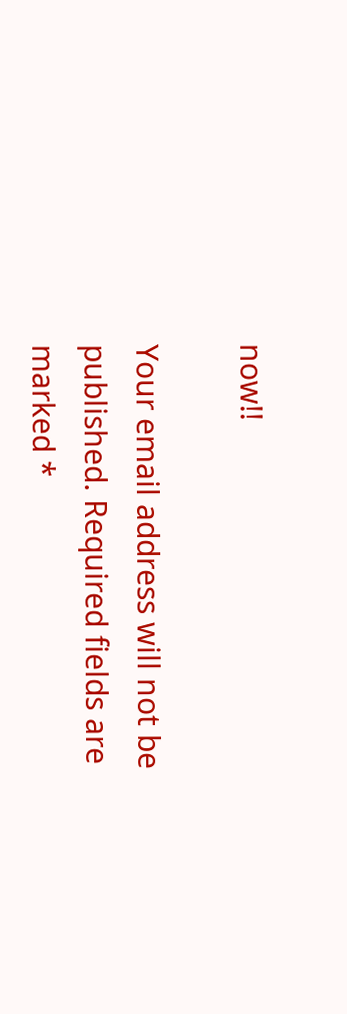now!!

Your email address will not be published. Required fields are marked *